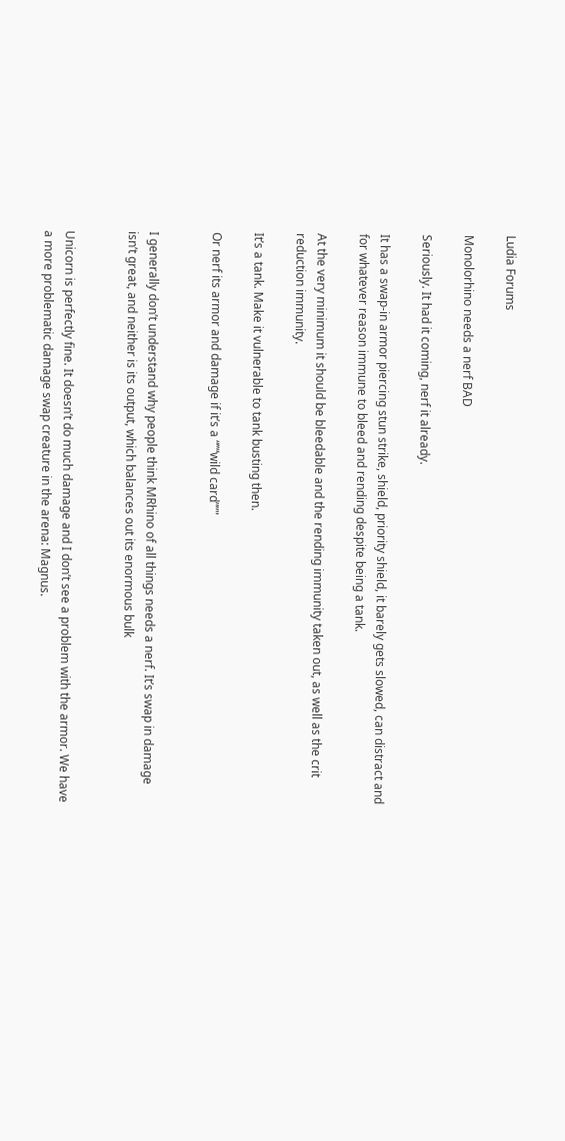Ludia Forums

Monolorhino needs a nerf BAD

Seriously. It had it coming, nerf it already.

It has a swap-in armor piercing stun strike, shield, priority shield, it barely gets slowed, can distract and for whatever reason immune to bleed and rending despite being a tank.

At the very minimum it should be bleedable and the rending immunity taken out, as well as the crit reduction immunity.

It’s a tank. Make it vulnerable to tank busting then.

Or nerf its armor and damage if it’s a “’’“wild card””"


I generally don’t understand why people think MRhino of all things needs a nerf. It’s swap in damage isn’t great, and neither is its output, which balances out its enormous bulk


Unicorn is perfectly fine. It doesn’t do much damage and I don’t see a problem with the armor. We have a more problematic damage swap creature in the arena: Magnus.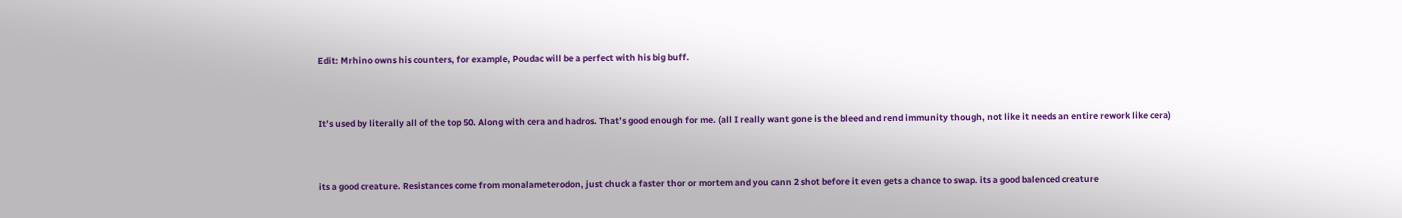Edit: Mrhino owns his counters, for example, Poudac will be a perfect with his big buff.


It’s used by literally all of the top 50. Along with cera and hadros. That’s good enough for me. (all I really want gone is the bleed and rend immunity though, not like it needs an entire rework like cera)


its a good creature. Resistances come from monalameterodon, just chuck a faster thor or mortem and you cann 2 shot before it even gets a chance to swap. its a good balenced creature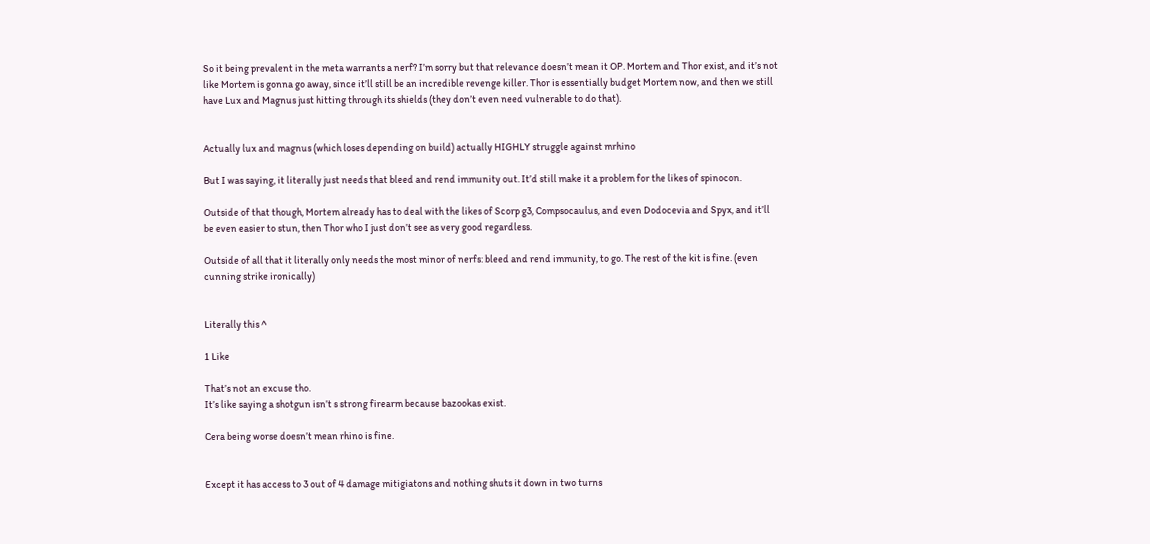So it being prevalent in the meta warrants a nerf? I’m sorry but that relevance doesn’t mean it OP. Mortem and Thor exist, and it’s not like Mortem is gonna go away, since it’ll still be an incredible revenge killer. Thor is essentially budget Mortem now, and then we still have Lux and Magnus just hitting through its shields (they don’t even need vulnerable to do that).


Actually lux and magnus (which loses depending on build) actually HIGHLY struggle against mrhino

But I was saying, it literally just needs that bleed and rend immunity out. It’d still make it a problem for the likes of spinocon.

Outside of that though, Mortem already has to deal with the likes of Scorp g3, Compsocaulus, and even Dodocevia and Spyx, and it’ll be even easier to stun, then Thor who I just don’t see as very good regardless.

Outside of all that it literally only needs the most minor of nerfs: bleed and rend immunity, to go. The rest of the kit is fine. (even cunning strike ironically)


Literally this ^

1 Like

That’s not an excuse tho.
It’s like saying a shotgun isn’t s strong firearm because bazookas exist.

Cera being worse doesn’t mean rhino is fine.


Except it has access to 3 out of 4 damage mitigiatons and nothing shuts it down in two turns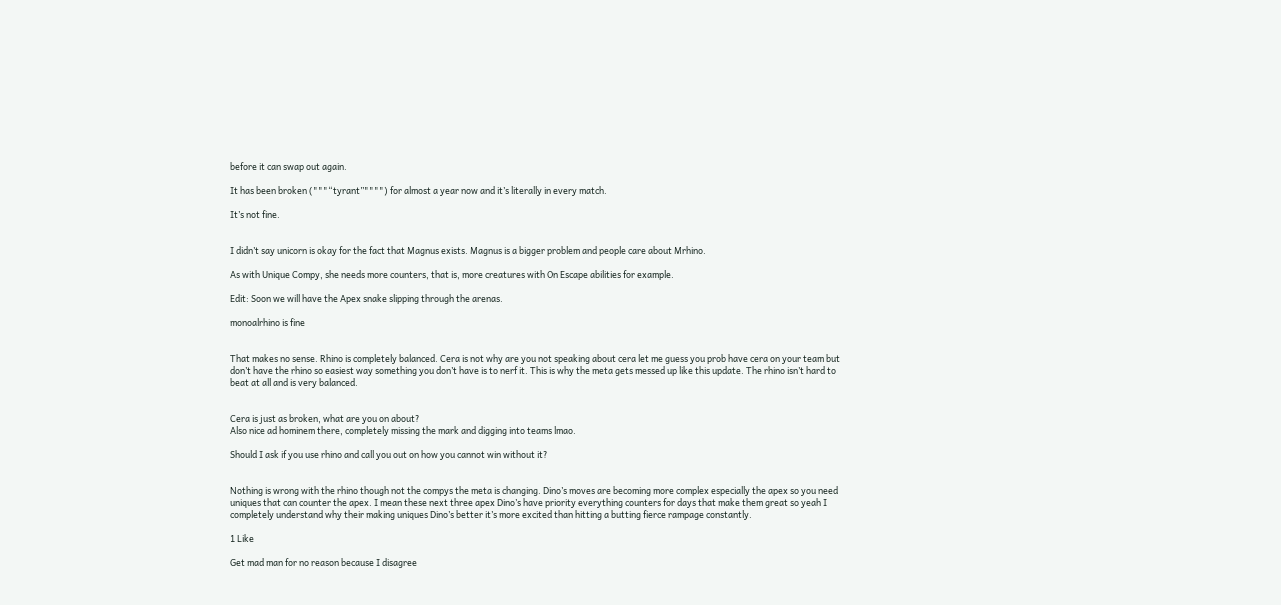before it can swap out again.

It has been broken ("""“tyrant”"""") for almost a year now and it’s literally in every match.

It’s not fine.


I didn’t say unicorn is okay for the fact that Magnus exists. Magnus is a bigger problem and people care about Mrhino.

As with Unique Compy, she needs more counters, that is, more creatures with On Escape abilities for example.

Edit: Soon we will have the Apex snake slipping through the arenas.

monoalrhino is fine


That makes no sense. Rhino is completely balanced. Cera is not why are you not speaking about cera let me guess you prob have cera on your team but don’t have the rhino so easiest way something you don’t have is to nerf it. This is why the meta gets messed up like this update. The rhino isn’t hard to beat at all and is very balanced.


Cera is just as broken, what are you on about?
Also nice ad hominem there, completely missing the mark and digging into teams lmao.

Should I ask if you use rhino and call you out on how you cannot win without it?


Nothing is wrong with the rhino though not the compys the meta is changing. Dino’s moves are becoming more complex especially the apex so you need uniques that can counter the apex. I mean these next three apex Dino’s have priority everything counters for days that make them great so yeah I completely understand why their making uniques Dino’s better it’s more excited than hitting a butting fierce rampage constantly.

1 Like

Get mad man for no reason because I disagree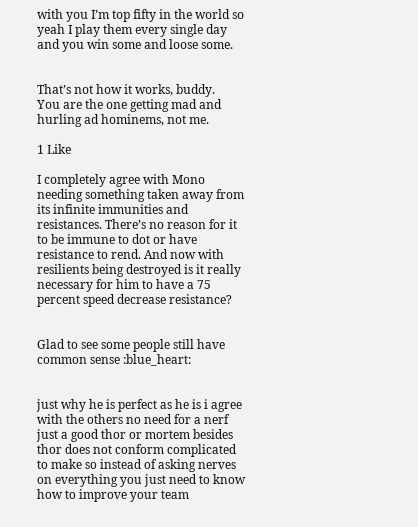with you I’m top fifty in the world so yeah I play them every single day and you win some and loose some.


That’s not how it works, buddy.
You are the one getting mad and hurling ad hominems, not me.

1 Like

I completely agree with Mono needing something taken away from its infinite immunities and resistances. There’s no reason for it to be immune to dot or have resistance to rend. And now with resilients being destroyed is it really necessary for him to have a 75 percent speed decrease resistance?


Glad to see some people still have common sense :blue_heart:


just why he is perfect as he is i agree with the others no need for a nerf just a good thor or mortem besides thor does not conform complicated to make so instead of asking nerves on everything you just need to know how to improve your team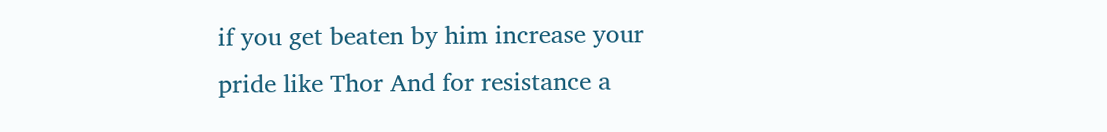if you get beaten by him increase your pride like Thor And for resistance a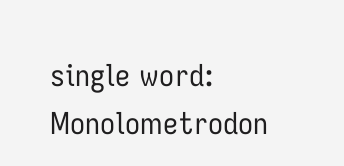single word: Monolometrodon